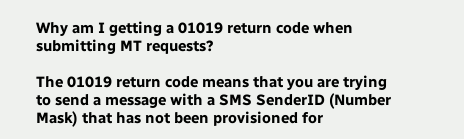Why am I getting a 01019 return code when submitting MT requests?

The 01019 return code means that you are trying to send a message with a SMS SenderID (Number Mask) that has not been provisioned for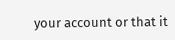your account or that it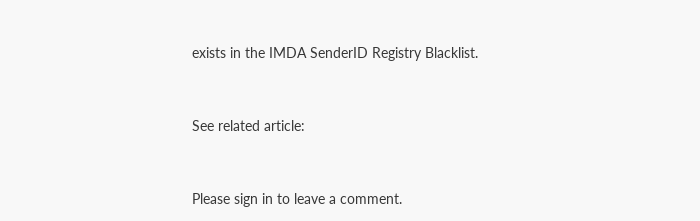exists in the IMDA SenderID Registry Blacklist.


See related article:


Please sign in to leave a comment.